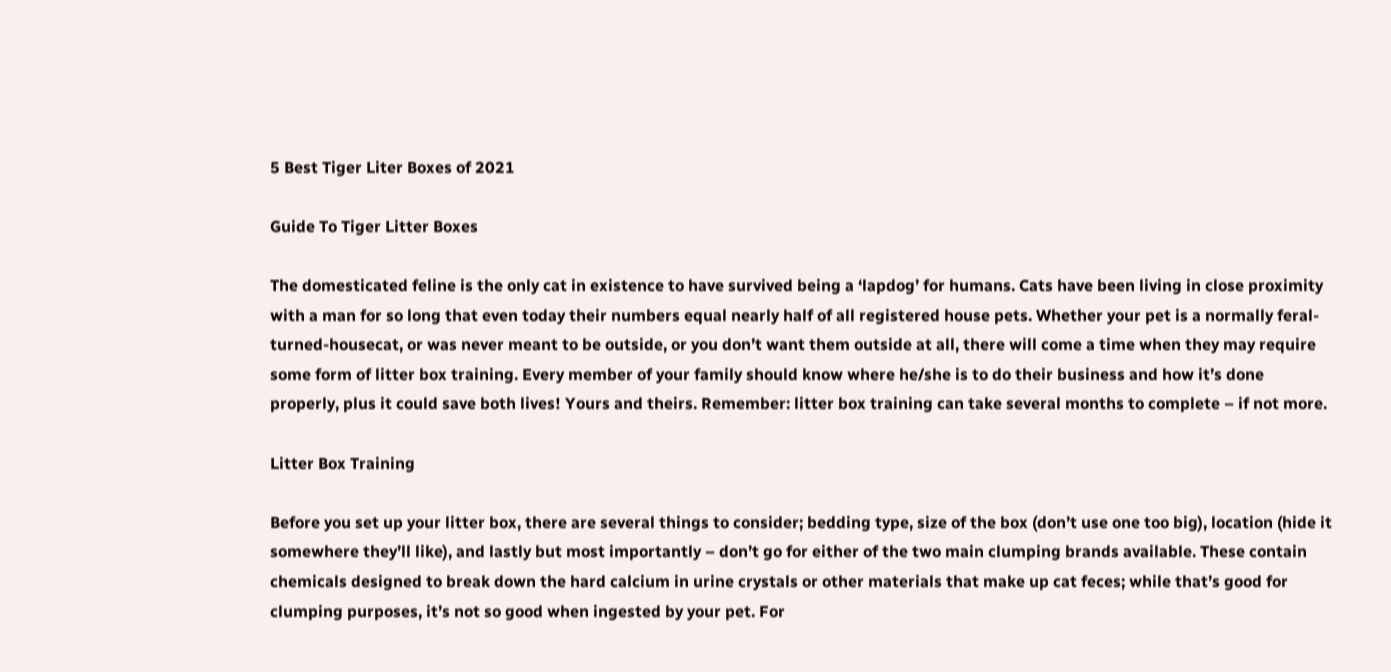5 Best Tiger Liter Boxes of 2021

Guide To Tiger Litter Boxes

The domesticated feline is the only cat in existence to have survived being a ‘lapdog’ for humans. Cats have been living in close proximity with a man for so long that even today their numbers equal nearly half of all registered house pets. Whether your pet is a normally feral-turned-housecat, or was never meant to be outside, or you don’t want them outside at all, there will come a time when they may require some form of litter box training. Every member of your family should know where he/she is to do their business and how it’s done properly, plus it could save both lives! Yours and theirs. Remember: litter box training can take several months to complete – if not more.

Litter Box Training

Before you set up your litter box, there are several things to consider; bedding type, size of the box (don’t use one too big), location (hide it somewhere they’ll like), and lastly but most importantly – don’t go for either of the two main clumping brands available. These contain chemicals designed to break down the hard calcium in urine crystals or other materials that make up cat feces; while that’s good for clumping purposes, it’s not so good when ingested by your pet. For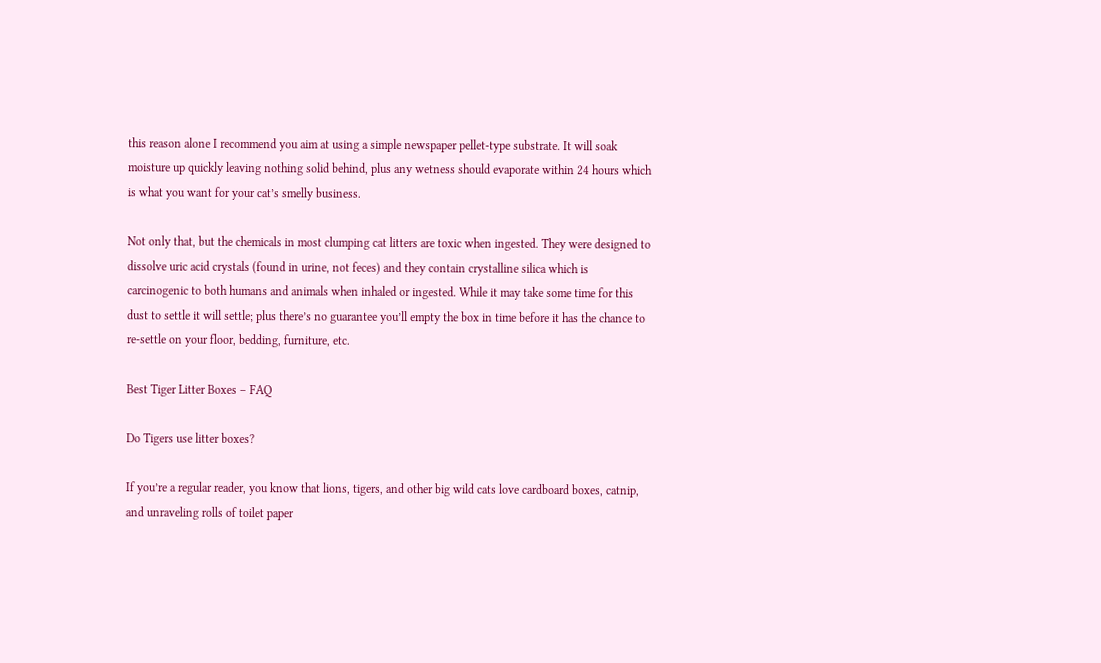this reason alone I recommend you aim at using a simple newspaper pellet-type substrate. It will soak moisture up quickly leaving nothing solid behind, plus any wetness should evaporate within 24 hours which is what you want for your cat’s smelly business.

Not only that, but the chemicals in most clumping cat litters are toxic when ingested. They were designed to dissolve uric acid crystals (found in urine, not feces) and they contain crystalline silica which is carcinogenic to both humans and animals when inhaled or ingested. While it may take some time for this dust to settle it will settle; plus there’s no guarantee you’ll empty the box in time before it has the chance to re-settle on your floor, bedding, furniture, etc.

Best Tiger Litter Boxes – FAQ

Do Tigers use litter boxes?

If you’re a regular reader, you know that lions, tigers, and other big wild cats love cardboard boxes, catnip, and unraveling rolls of toilet paper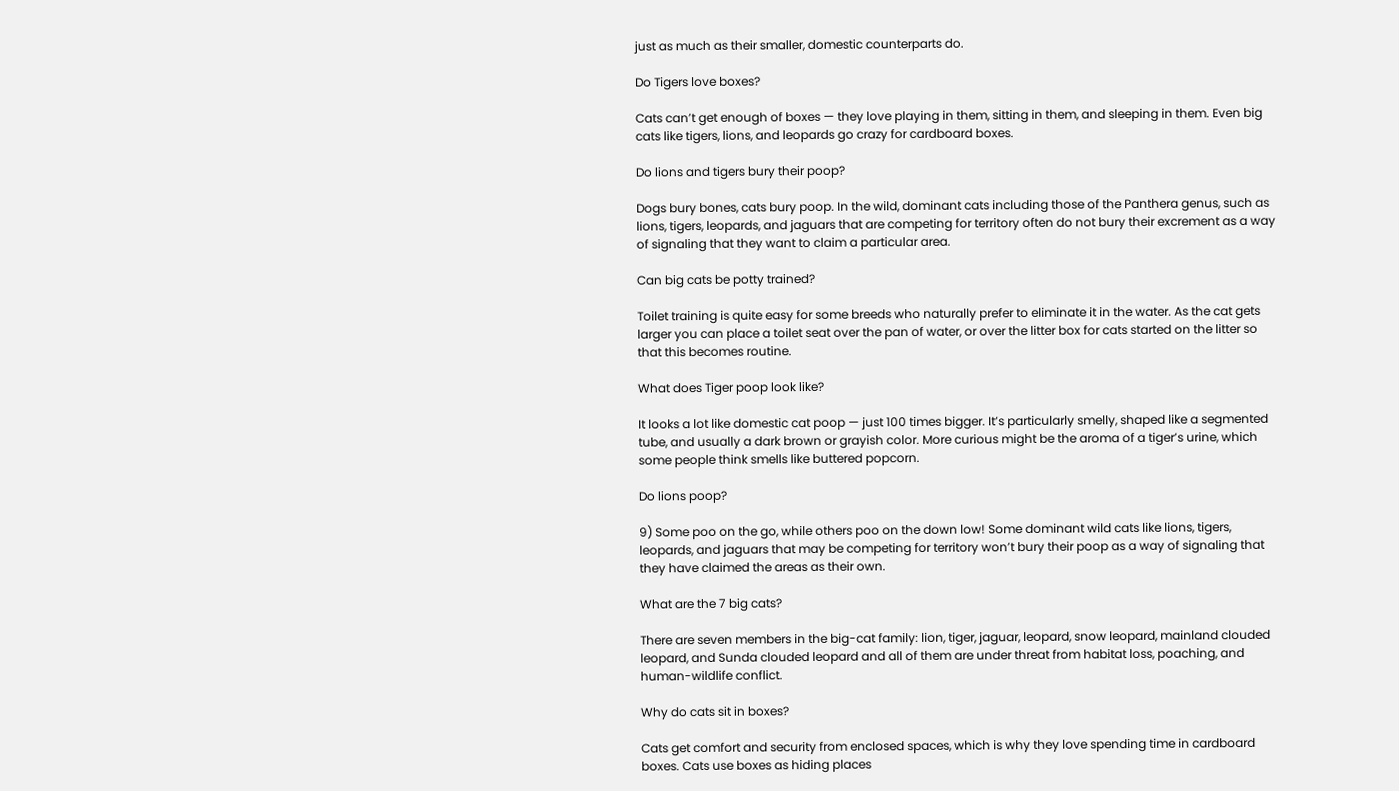just as much as their smaller, domestic counterparts do.

Do Tigers love boxes?

Cats can’t get enough of boxes — they love playing in them, sitting in them, and sleeping in them. Even big cats like tigers, lions, and leopards go crazy for cardboard boxes.

Do lions and tigers bury their poop?

Dogs bury bones, cats bury poop. In the wild, dominant cats including those of the Panthera genus, such as lions, tigers, leopards, and jaguars that are competing for territory often do not bury their excrement as a way of signaling that they want to claim a particular area.

Can big cats be potty trained?

Toilet training is quite easy for some breeds who naturally prefer to eliminate it in the water. As the cat gets larger you can place a toilet seat over the pan of water, or over the litter box for cats started on the litter so that this becomes routine.

What does Tiger poop look like?

It looks a lot like domestic cat poop — just 100 times bigger. It’s particularly smelly, shaped like a segmented tube, and usually a dark brown or grayish color. More curious might be the aroma of a tiger’s urine, which some people think smells like buttered popcorn.

Do lions poop?

9) Some poo on the go, while others poo on the down low! Some dominant wild cats like lions, tigers, leopards, and jaguars that may be competing for territory won’t bury their poop as a way of signaling that they have claimed the areas as their own.

What are the 7 big cats?

There are seven members in the big-cat family: lion, tiger, jaguar, leopard, snow leopard, mainland clouded leopard, and Sunda clouded leopard and all of them are under threat from habitat loss, poaching, and human-wildlife conflict.

Why do cats sit in boxes?

Cats get comfort and security from enclosed spaces, which is why they love spending time in cardboard boxes. Cats use boxes as hiding places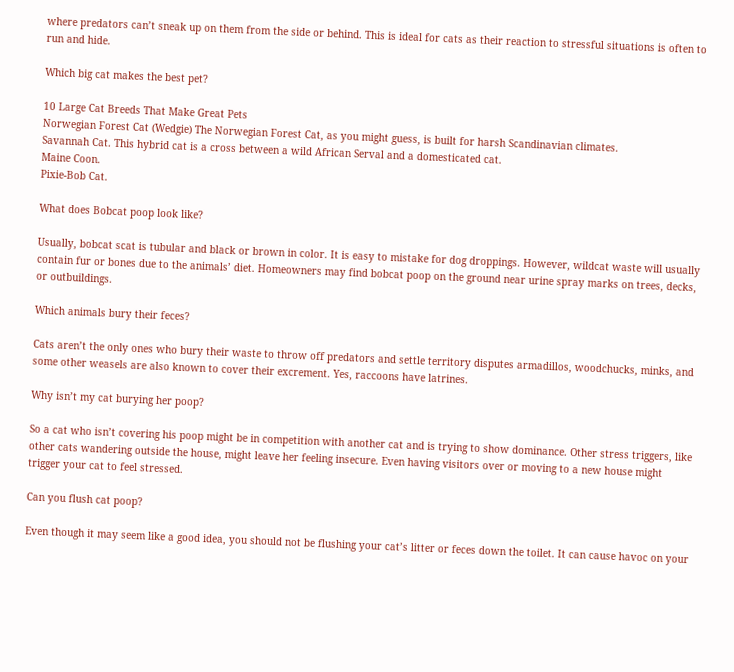where predators can’t sneak up on them from the side or behind. This is ideal for cats as their reaction to stressful situations is often to run and hide.

Which big cat makes the best pet?

10 Large Cat Breeds That Make Great Pets
Norwegian Forest Cat (Wedgie) The Norwegian Forest Cat, as you might guess, is built for harsh Scandinavian climates.
Savannah Cat. This hybrid cat is a cross between a wild African Serval and a domesticated cat.
Maine Coon.
Pixie-Bob Cat.

What does Bobcat poop look like?

Usually, bobcat scat is tubular and black or brown in color. It is easy to mistake for dog droppings. However, wildcat waste will usually contain fur or bones due to the animals’ diet. Homeowners may find bobcat poop on the ground near urine spray marks on trees, decks, or outbuildings.

Which animals bury their feces?

Cats aren’t the only ones who bury their waste to throw off predators and settle territory disputes armadillos, woodchucks, minks, and some other weasels are also known to cover their excrement. Yes, raccoons have latrines.

Why isn’t my cat burying her poop?

So a cat who isn’t covering his poop might be in competition with another cat and is trying to show dominance. Other stress triggers, like other cats wandering outside the house, might leave her feeling insecure. Even having visitors over or moving to a new house might trigger your cat to feel stressed.

Can you flush cat poop?

Even though it may seem like a good idea, you should not be flushing your cat’s litter or feces down the toilet. It can cause havoc on your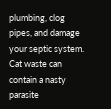plumbing, clog pipes, and damage your septic system. Cat waste can contain a nasty parasite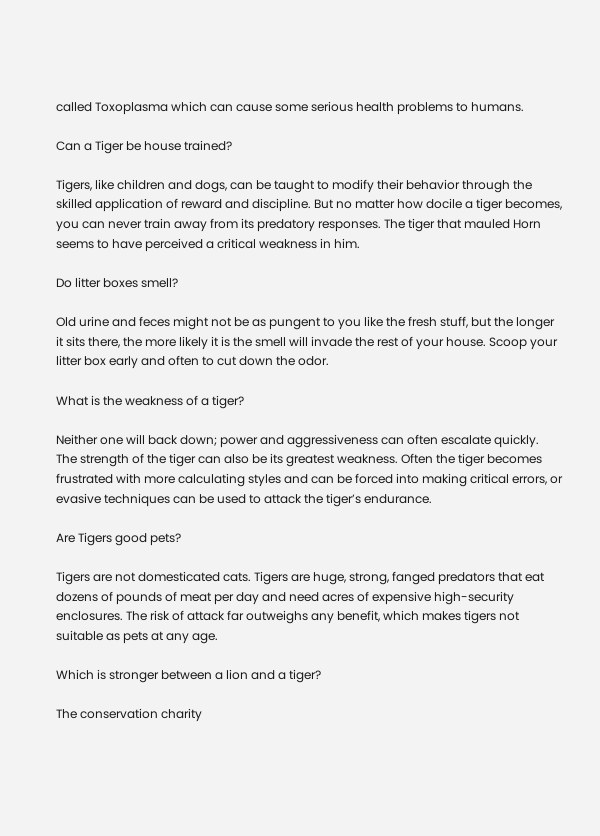called Toxoplasma which can cause some serious health problems to humans.

Can a Tiger be house trained?

Tigers, like children and dogs, can be taught to modify their behavior through the skilled application of reward and discipline. But no matter how docile a tiger becomes, you can never train away from its predatory responses. The tiger that mauled Horn seems to have perceived a critical weakness in him.

Do litter boxes smell?

Old urine and feces might not be as pungent to you like the fresh stuff, but the longer it sits there, the more likely it is the smell will invade the rest of your house. Scoop your litter box early and often to cut down the odor.

What is the weakness of a tiger?

Neither one will back down; power and aggressiveness can often escalate quickly. The strength of the tiger can also be its greatest weakness. Often the tiger becomes frustrated with more calculating styles and can be forced into making critical errors, or evasive techniques can be used to attack the tiger’s endurance.

Are Tigers good pets?

Tigers are not domesticated cats. Tigers are huge, strong, fanged predators that eat dozens of pounds of meat per day and need acres of expensive high-security enclosures. The risk of attack far outweighs any benefit, which makes tigers not suitable as pets at any age.

Which is stronger between a lion and a tiger?

The conservation charity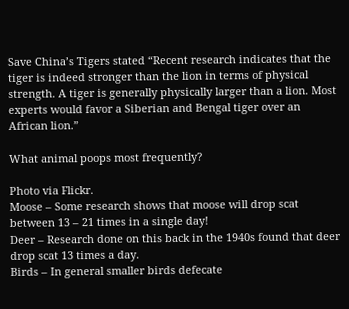Save China’s Tigers stated “Recent research indicates that the tiger is indeed stronger than the lion in terms of physical strength. A tiger is generally physically larger than a lion. Most experts would favor a Siberian and Bengal tiger over an African lion.”

What animal poops most frequently?

Photo via Flickr.
Moose – Some research shows that moose will drop scat between 13 – 21 times in a single day!
Deer – Research done on this back in the 1940s found that deer drop scat 13 times a day.
Birds – In general smaller birds defecate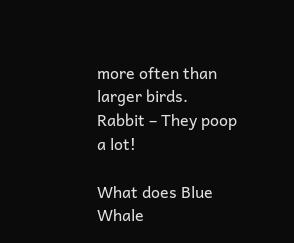more often than larger birds.
Rabbit – They poop a lot!

What does Blue Whale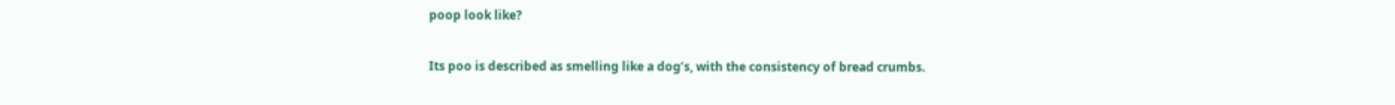poop look like?

Its poo is described as smelling like a dog’s, with the consistency of bread crumbs.